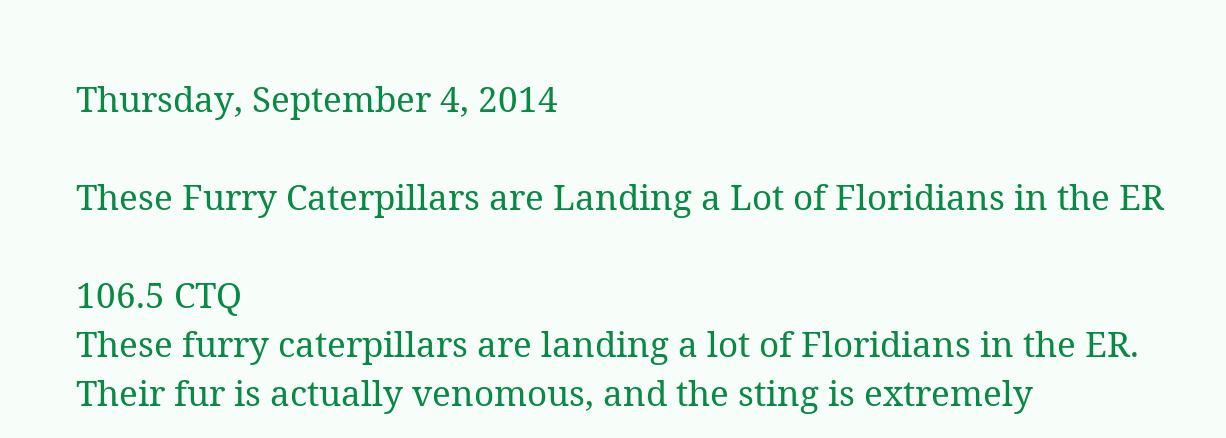Thursday, September 4, 2014

These Furry Caterpillars are Landing a Lot of Floridians in the ER

106.5 CTQ
These furry caterpillars are landing a lot of Floridians in the ER. Their fur is actually venomous, and the sting is extremely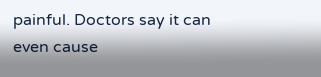painful. Doctors say it can even cause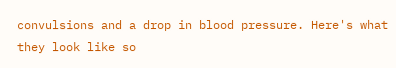convulsions and a drop in blood pressure. Here's what they look like so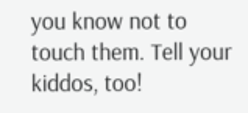you know not to touch them. Tell your kiddos, too!